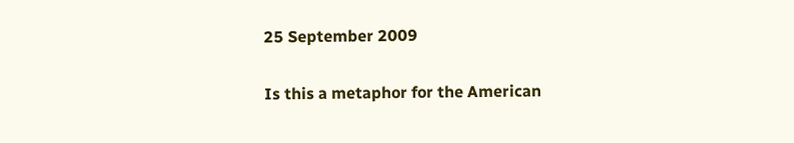25 September 2009

Is this a metaphor for the American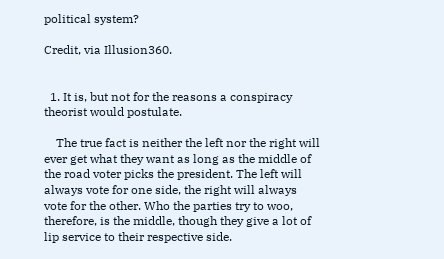political system?

Credit, via Illusion360.


  1. It is, but not for the reasons a conspiracy theorist would postulate.

    The true fact is neither the left nor the right will ever get what they want as long as the middle of the road voter picks the president. The left will always vote for one side, the right will always vote for the other. Who the parties try to woo, therefore, is the middle, though they give a lot of lip service to their respective side.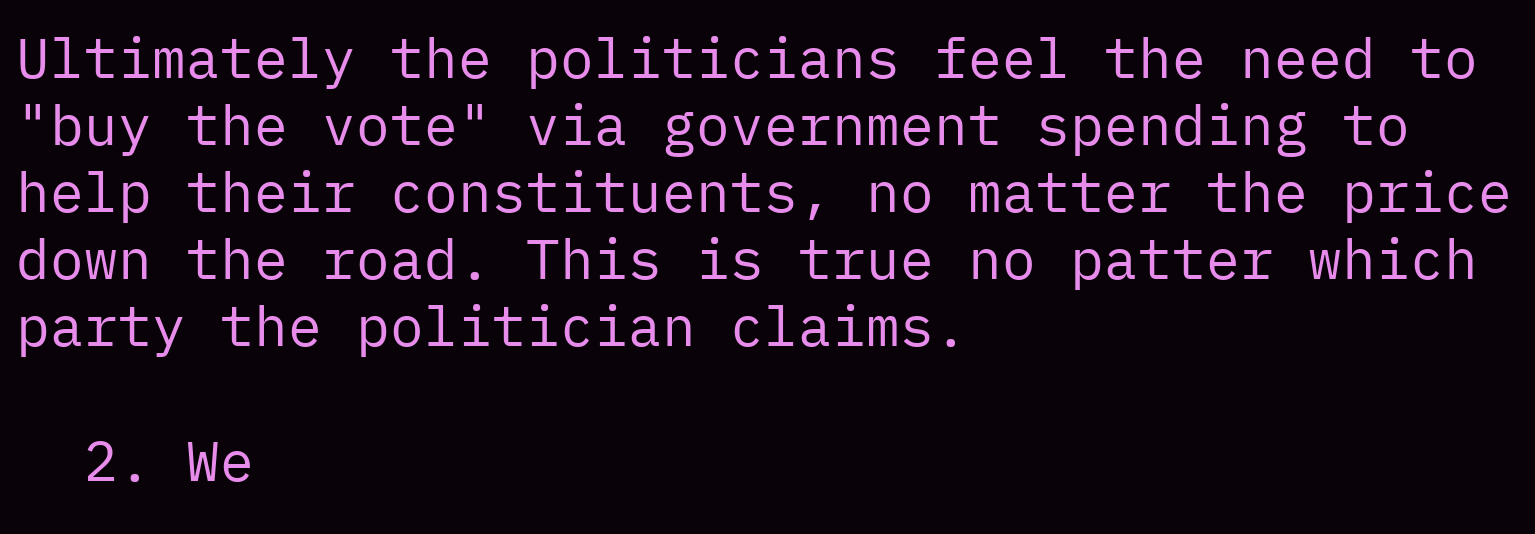Ultimately the politicians feel the need to "buy the vote" via government spending to help their constituents, no matter the price down the road. This is true no patter which party the politician claims.

  2. We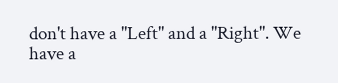don't have a "Left" and a "Right". We have a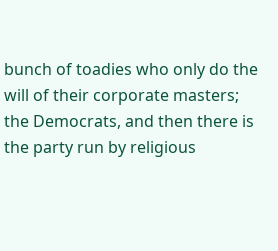bunch of toadies who only do the will of their corporate masters; the Democrats, and then there is the party run by religious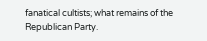fanatical cultists; what remains of the Republican Party.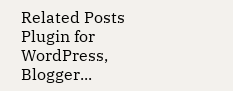Related Posts Plugin for WordPress, Blogger...